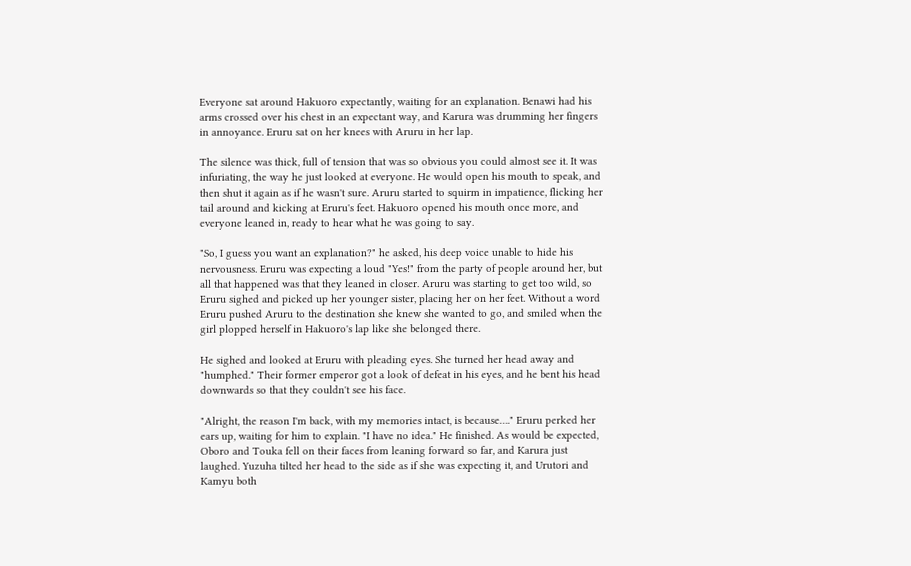Everyone sat around Hakuoro expectantly, waiting for an explanation. Benawi had his arms crossed over his chest in an expectant way, and Karura was drumming her fingers in annoyance. Eruru sat on her knees with Aruru in her lap.

The silence was thick, full of tension that was so obvious you could almost see it. It was infuriating, the way he just looked at everyone. He would open his mouth to speak, and then shut it again as if he wasn't sure. Aruru started to squirm in impatience, flicking her tail around and kicking at Eruru's feet. Hakuoro opened his mouth once more, and everyone leaned in, ready to hear what he was going to say.

"So, I guess you want an explanation?" he asked, his deep voice unable to hide his nervousness. Eruru was expecting a loud "Yes!" from the party of people around her, but all that happened was that they leaned in closer. Aruru was starting to get too wild, so Eruru sighed and picked up her younger sister, placing her on her feet. Without a word Eruru pushed Aruru to the destination she knew she wanted to go, and smiled when the girl plopped herself in Hakuoro's lap like she belonged there.

He sighed and looked at Eruru with pleading eyes. She turned her head away and "humphed." Their former emperor got a look of defeat in his eyes, and he bent his head downwards so that they couldn't see his face.

"Alright, the reason I'm back, with my memories intact, is because…." Eruru perked her ears up, waiting for him to explain. "I have no idea." He finished. As would be expected, Oboro and Touka fell on their faces from leaning forward so far, and Karura just laughed. Yuzuha tilted her head to the side as if she was expecting it, and Urutori and Kamyu both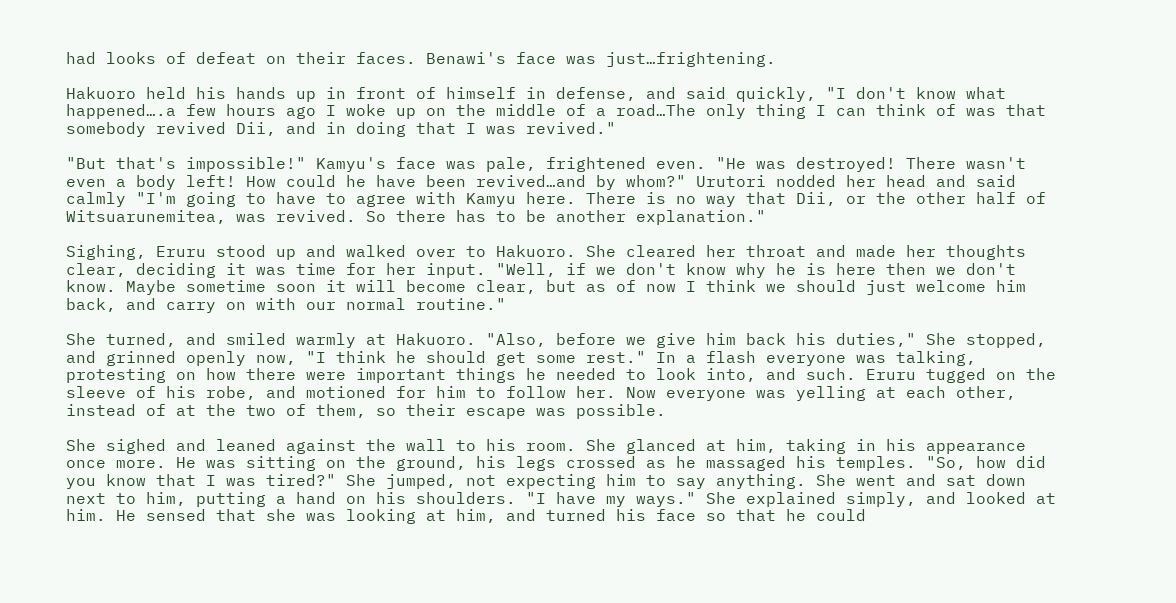had looks of defeat on their faces. Benawi's face was just…frightening.

Hakuoro held his hands up in front of himself in defense, and said quickly, "I don't know what happened….a few hours ago I woke up on the middle of a road…The only thing I can think of was that somebody revived Dii, and in doing that I was revived."

"But that's impossible!" Kamyu's face was pale, frightened even. "He was destroyed! There wasn't even a body left! How could he have been revived…and by whom?" Urutori nodded her head and said calmly "I'm going to have to agree with Kamyu here. There is no way that Dii, or the other half of Witsuarunemitea, was revived. So there has to be another explanation."

Sighing, Eruru stood up and walked over to Hakuoro. She cleared her throat and made her thoughts clear, deciding it was time for her input. "Well, if we don't know why he is here then we don't know. Maybe sometime soon it will become clear, but as of now I think we should just welcome him back, and carry on with our normal routine."

She turned, and smiled warmly at Hakuoro. "Also, before we give him back his duties," She stopped, and grinned openly now, "I think he should get some rest." In a flash everyone was talking, protesting on how there were important things he needed to look into, and such. Eruru tugged on the sleeve of his robe, and motioned for him to follow her. Now everyone was yelling at each other, instead of at the two of them, so their escape was possible.

She sighed and leaned against the wall to his room. She glanced at him, taking in his appearance once more. He was sitting on the ground, his legs crossed as he massaged his temples. "So, how did you know that I was tired?" She jumped, not expecting him to say anything. She went and sat down next to him, putting a hand on his shoulders. "I have my ways." She explained simply, and looked at him. He sensed that she was looking at him, and turned his face so that he could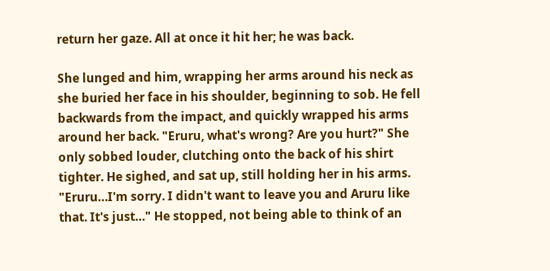return her gaze. All at once it hit her; he was back.

She lunged and him, wrapping her arms around his neck as she buried her face in his shoulder, beginning to sob. He fell backwards from the impact, and quickly wrapped his arms around her back. "Eruru, what's wrong? Are you hurt?" She only sobbed louder, clutching onto the back of his shirt tighter. He sighed, and sat up, still holding her in his arms. "Eruru…I'm sorry. I didn't want to leave you and Aruru like that. It's just…" He stopped, not being able to think of an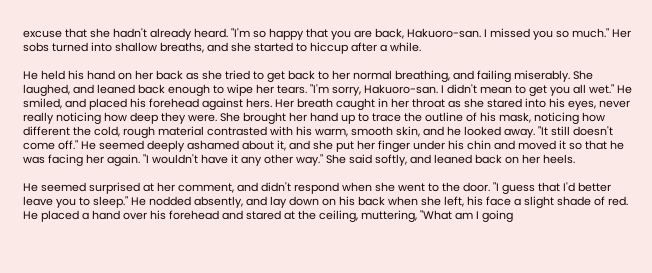excuse that she hadn't already heard. "I'm so happy that you are back, Hakuoro-san. I missed you so much." Her sobs turned into shallow breaths, and she started to hiccup after a while.

He held his hand on her back as she tried to get back to her normal breathing, and failing miserably. She laughed, and leaned back enough to wipe her tears. "I'm sorry, Hakuoro-san. I didn't mean to get you all wet." He smiled, and placed his forehead against hers. Her breath caught in her throat as she stared into his eyes, never really noticing how deep they were. She brought her hand up to trace the outline of his mask, noticing how different the cold, rough material contrasted with his warm, smooth skin, and he looked away. "It still doesn't come off." He seemed deeply ashamed about it, and she put her finger under his chin and moved it so that he was facing her again. "I wouldn't have it any other way." She said softly, and leaned back on her heels.

He seemed surprised at her comment, and didn't respond when she went to the door. "I guess that I'd better leave you to sleep." He nodded absently, and lay down on his back when she left, his face a slight shade of red. He placed a hand over his forehead and stared at the ceiling, muttering, "What am I going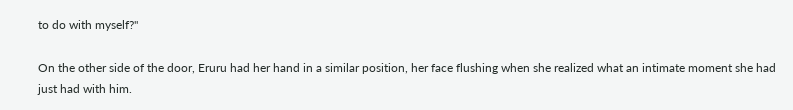to do with myself?"

On the other side of the door, Eruru had her hand in a similar position, her face flushing when she realized what an intimate moment she had just had with him.